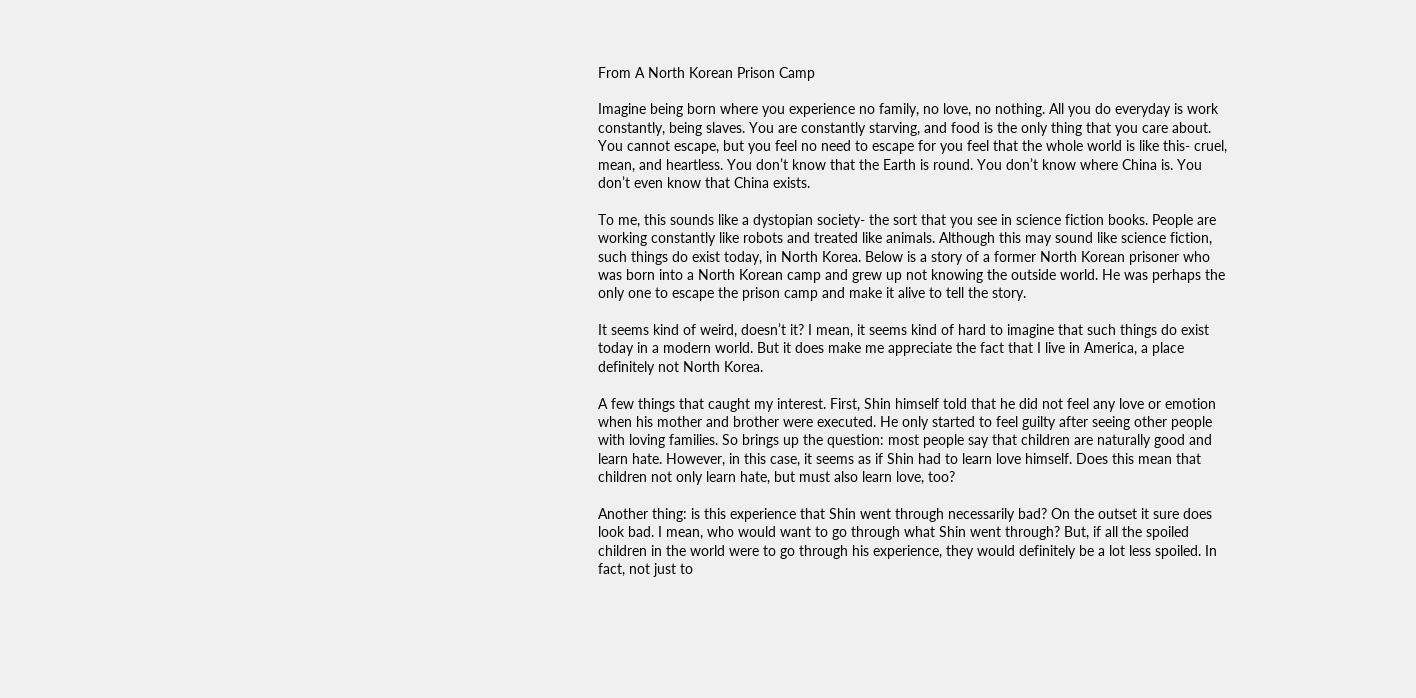From A North Korean Prison Camp

Imagine being born where you experience no family, no love, no nothing. All you do everyday is work constantly, being slaves. You are constantly starving, and food is the only thing that you care about. You cannot escape, but you feel no need to escape for you feel that the whole world is like this- cruel, mean, and heartless. You don’t know that the Earth is round. You don’t know where China is. You don’t even know that China exists.

To me, this sounds like a dystopian society- the sort that you see in science fiction books. People are working constantly like robots and treated like animals. Although this may sound like science fiction, such things do exist today, in North Korea. Below is a story of a former North Korean prisoner who was born into a North Korean camp and grew up not knowing the outside world. He was perhaps the only one to escape the prison camp and make it alive to tell the story.

It seems kind of weird, doesn’t it? I mean, it seems kind of hard to imagine that such things do exist today in a modern world. But it does make me appreciate the fact that I live in America, a place definitely not North Korea.

A few things that caught my interest. First, Shin himself told that he did not feel any love or emotion when his mother and brother were executed. He only started to feel guilty after seeing other people with loving families. So brings up the question: most people say that children are naturally good and learn hate. However, in this case, it seems as if Shin had to learn love himself. Does this mean that children not only learn hate, but must also learn love, too?

Another thing: is this experience that Shin went through necessarily bad? On the outset it sure does look bad. I mean, who would want to go through what Shin went through? But, if all the spoiled children in the world were to go through his experience, they would definitely be a lot less spoiled. In fact, not just to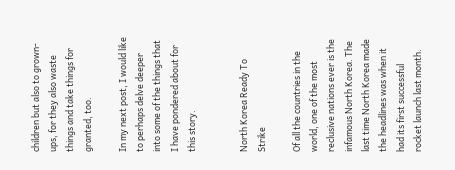children but also to grown-ups, for they also waste things and take things for granted, too.

In my next post, I would like to perhaps delve deeper into some of the things that I have pondered about for this story.


North Korea Ready To Strike

Of all the countries in the world, one of the most reclusive nations ever is the infamous North Korea. The last time North Korea made the headlines was when it had its first successful rocket launch last month.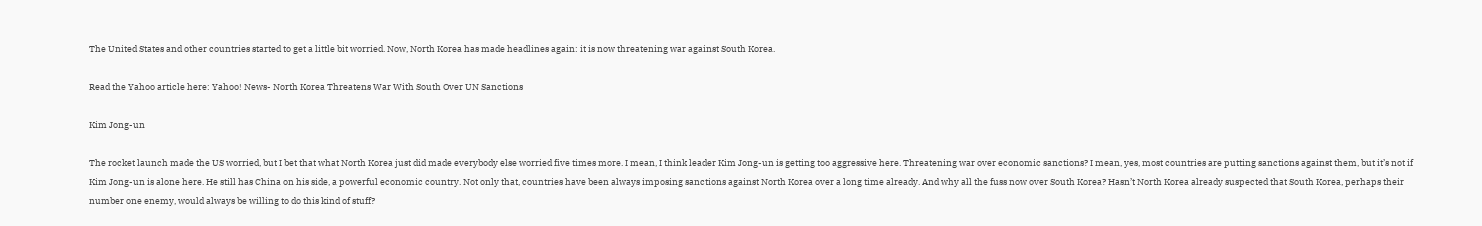The United States and other countries started to get a little bit worried. Now, North Korea has made headlines again: it is now threatening war against South Korea.

Read the Yahoo article here: Yahoo! News- North Korea Threatens War With South Over UN Sanctions

Kim Jong-un

The rocket launch made the US worried, but I bet that what North Korea just did made everybody else worried five times more. I mean, I think leader Kim Jong-un is getting too aggressive here. Threatening war over economic sanctions? I mean, yes, most countries are putting sanctions against them, but it’s not if Kim Jong-un is alone here. He still has China on his side, a powerful economic country. Not only that, countries have been always imposing sanctions against North Korea over a long time already. And why all the fuss now over South Korea? Hasn’t North Korea already suspected that South Korea, perhaps their number one enemy, would always be willing to do this kind of stuff?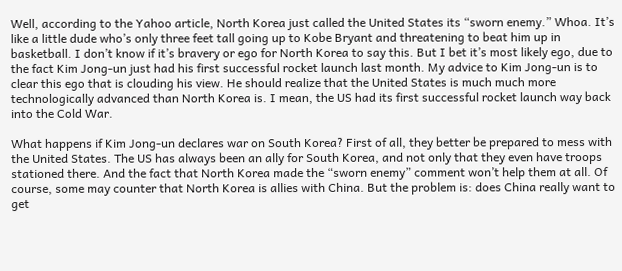Well, according to the Yahoo article, North Korea just called the United States its “sworn enemy.” Whoa. It’s like a little dude who’s only three feet tall going up to Kobe Bryant and threatening to beat him up in basketball. I don’t know if it’s bravery or ego for North Korea to say this. But I bet it’s most likely ego, due to the fact Kim Jong-un just had his first successful rocket launch last month. My advice to Kim Jong-un is to clear this ego that is clouding his view. He should realize that the United States is much much more technologically advanced than North Korea is. I mean, the US had its first successful rocket launch way back into the Cold War.

What happens if Kim Jong-un declares war on South Korea? First of all, they better be prepared to mess with the United States. The US has always been an ally for South Korea, and not only that they even have troops stationed there. And the fact that North Korea made the “sworn enemy” comment won’t help them at all. Of course, some may counter that North Korea is allies with China. But the problem is: does China really want to get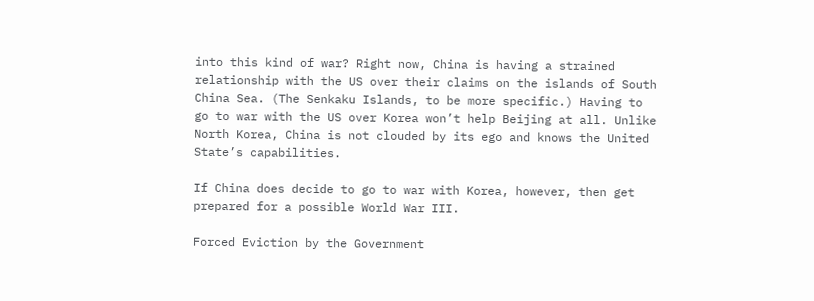into this kind of war? Right now, China is having a strained relationship with the US over their claims on the islands of South China Sea. (The Senkaku Islands, to be more specific.) Having to go to war with the US over Korea won’t help Beijing at all. Unlike North Korea, China is not clouded by its ego and knows the United State’s capabilities.

If China does decide to go to war with Korea, however, then get prepared for a possible World War III.

Forced Eviction by the Government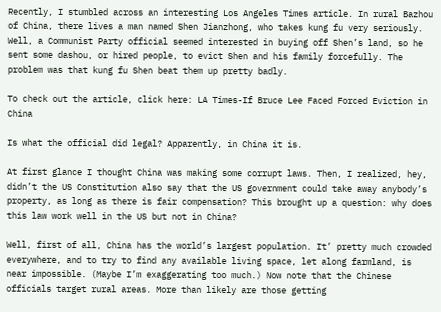Recently, I stumbled across an interesting Los Angeles Times article. In rural Bazhou of China, there lives a man named Shen Jianzhong, who takes kung fu very seriously. Well, a Communist Party official seemed interested in buying off Shen’s land, so he sent some dashou, or hired people, to evict Shen and his family forcefully. The problem was that kung fu Shen beat them up pretty badly.

To check out the article, click here: LA Times-If Bruce Lee Faced Forced Eviction in China

Is what the official did legal? Apparently, in China it is.

At first glance I thought China was making some corrupt laws. Then, I realized, hey, didn’t the US Constitution also say that the US government could take away anybody’s property, as long as there is fair compensation? This brought up a question: why does this law work well in the US but not in China?

Well, first of all, China has the world’s largest population. It’ pretty much crowded everywhere, and to try to find any available living space, let along farmland, is near impossible. (Maybe I’m exaggerating too much.) Now note that the Chinese officials target rural areas. More than likely are those getting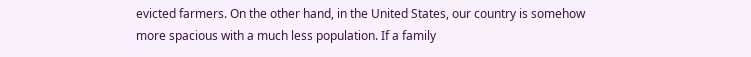evicted farmers. On the other hand, in the United States, our country is somehow more spacious with a much less population. If a family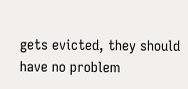gets evicted, they should have no problem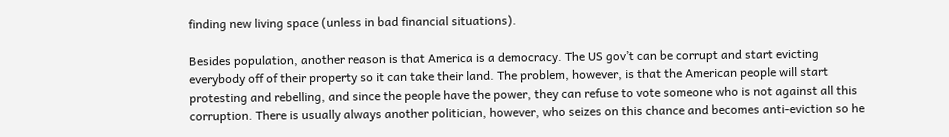finding new living space (unless in bad financial situations).

Besides population, another reason is that America is a democracy. The US gov’t can be corrupt and start evicting everybody off of their property so it can take their land. The problem, however, is that the American people will start protesting and rebelling, and since the people have the power, they can refuse to vote someone who is not against all this corruption. There is usually always another politician, however, who seizes on this chance and becomes anti-eviction so he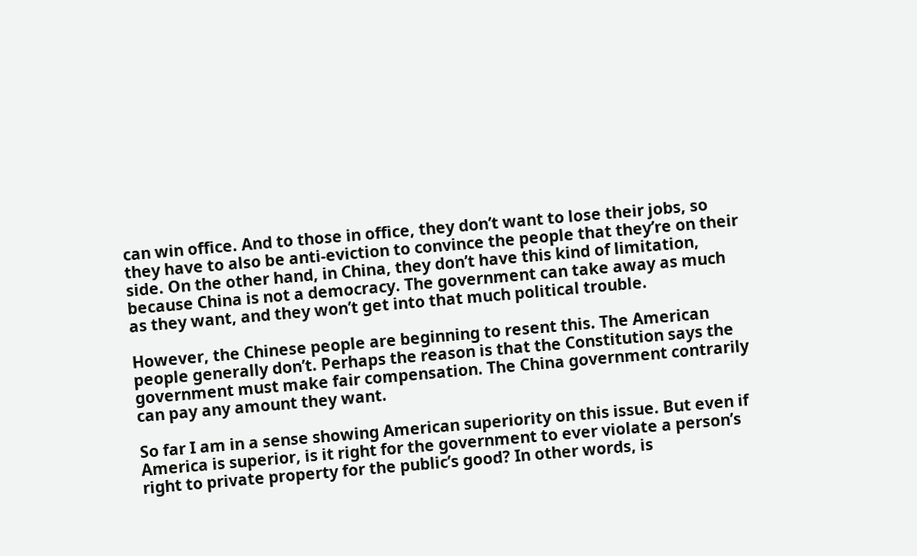can win office. And to those in office, they don’t want to lose their jobs, so they have to also be anti-eviction to convince the people that they’re on their side. On the other hand, in China, they don’t have this kind of limitation, because China is not a democracy. The government can take away as much as they want, and they won’t get into that much political trouble.

However, the Chinese people are beginning to resent this. The American people generally don’t. Perhaps the reason is that the Constitution says the government must make fair compensation. The China government contrarily can pay any amount they want.

So far I am in a sense showing American superiority on this issue. But even if America is superior, is it right for the government to ever violate a person’s right to private property for the public’s good? In other words, is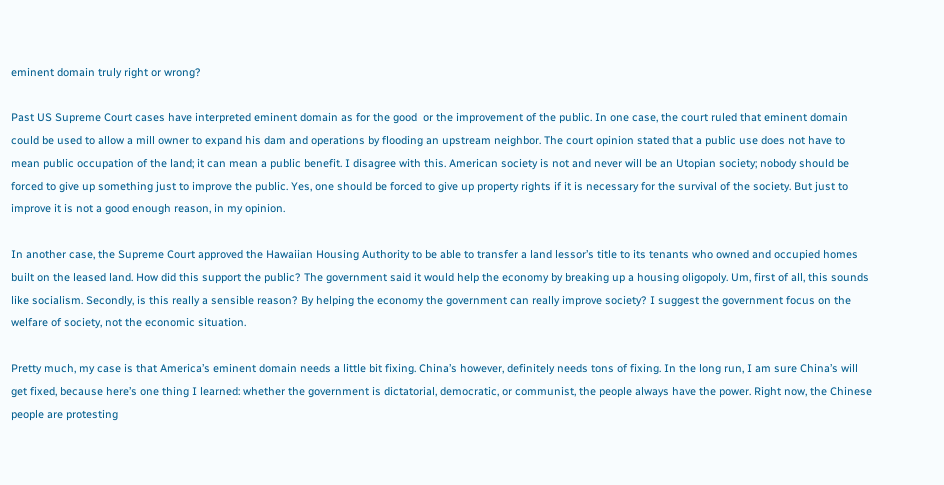eminent domain truly right or wrong?

Past US Supreme Court cases have interpreted eminent domain as for the good  or the improvement of the public. In one case, the court ruled that eminent domain could be used to allow a mill owner to expand his dam and operations by flooding an upstream neighbor. The court opinion stated that a public use does not have to mean public occupation of the land; it can mean a public benefit. I disagree with this. American society is not and never will be an Utopian society; nobody should be forced to give up something just to improve the public. Yes, one should be forced to give up property rights if it is necessary for the survival of the society. But just to improve it is not a good enough reason, in my opinion.

In another case, the Supreme Court approved the Hawaiian Housing Authority to be able to transfer a land lessor’s title to its tenants who owned and occupied homes built on the leased land. How did this support the public? The government said it would help the economy by breaking up a housing oligopoly. Um, first of all, this sounds like socialism. Secondly, is this really a sensible reason? By helping the economy the government can really improve society? I suggest the government focus on the welfare of society, not the economic situation.

Pretty much, my case is that America’s eminent domain needs a little bit fixing. China’s however, definitely needs tons of fixing. In the long run, I am sure China’s will get fixed, because here’s one thing I learned: whether the government is dictatorial, democratic, or communist, the people always have the power. Right now, the Chinese people are protesting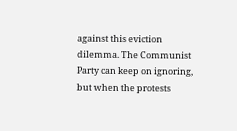against this eviction dilemma. The Communist Party can keep on ignoring, but when the protests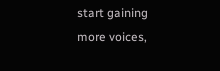start gaining more voices,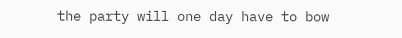the party will one day have to bow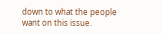down to what the people want on this issue.